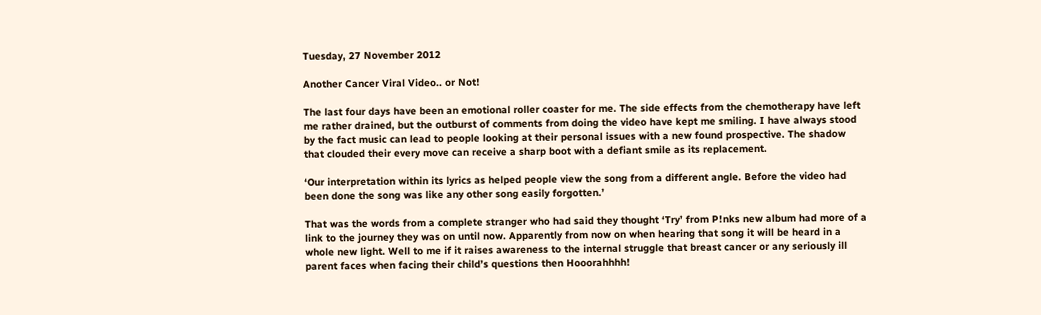Tuesday, 27 November 2012

Another Cancer Viral Video.. or Not!

The last four days have been an emotional roller coaster for me. The side effects from the chemotherapy have left me rather drained, but the outburst of comments from doing the video have kept me smiling. I have always stood by the fact music can lead to people looking at their personal issues with a new found prospective. The shadow that clouded their every move can receive a sharp boot with a defiant smile as its replacement.

‘Our interpretation within its lyrics as helped people view the song from a different angle. Before the video had been done the song was like any other song easily forgotten.’

That was the words from a complete stranger who had said they thought ‘Try’ from P!nks new album had more of a link to the journey they was on until now. Apparently from now on when hearing that song it will be heard in a whole new light. Well to me if it raises awareness to the internal struggle that breast cancer or any seriously ill parent faces when facing their child’s questions then Hooorahhhh!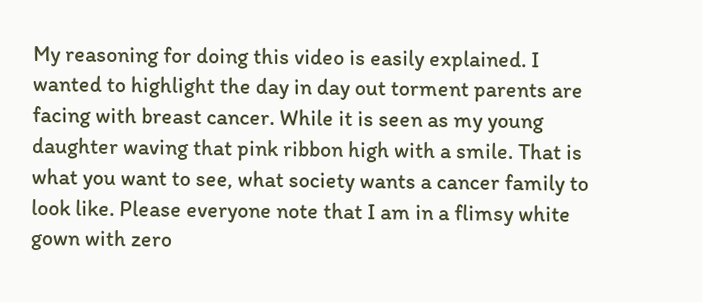My reasoning for doing this video is easily explained. I wanted to highlight the day in day out torment parents are facing with breast cancer. While it is seen as my young daughter waving that pink ribbon high with a smile. That is what you want to see, what society wants a cancer family to look like. Please everyone note that I am in a flimsy white gown with zero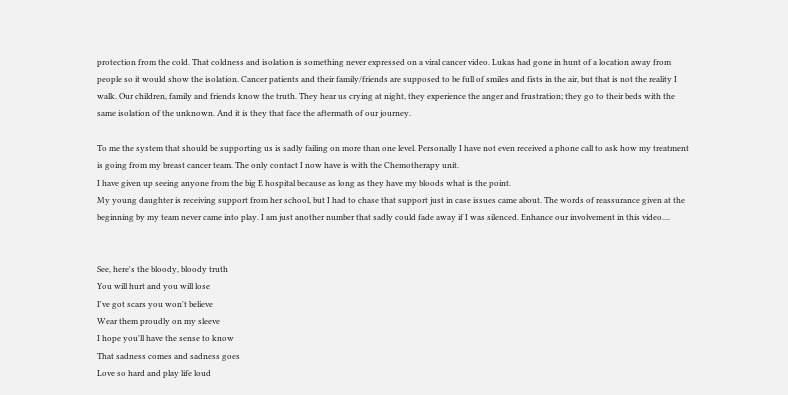protection from the cold. That coldness and isolation is something never expressed on a viral cancer video. Lukas had gone in hunt of a location away from people so it would show the isolation. Cancer patients and their family/friends are supposed to be full of smiles and fists in the air, but that is not the reality I walk. Our children, family and friends know the truth. They hear us crying at night, they experience the anger and frustration; they go to their beds with the same isolation of the unknown. And it is they that face the aftermath of our journey.

To me the system that should be supporting us is sadly failing on more than one level. Personally I have not even received a phone call to ask how my treatment is going from my breast cancer team. The only contact I now have is with the Chemotherapy unit.
I have given up seeing anyone from the big E hospital because as long as they have my bloods what is the point.
My young daughter is receiving support from her school, but I had to chase that support just in case issues came about. The words of reassurance given at the beginning by my team never came into play. I am just another number that sadly could fade away if I was silenced. Enhance our involvement in this video....


See, here's the bloody, bloody truth
You will hurt and you will lose
I've got scars you won't believe
Wear them proudly on my sleeve
I hope you'll have the sense to know
That sadness comes and sadness goes
Love so hard and play life loud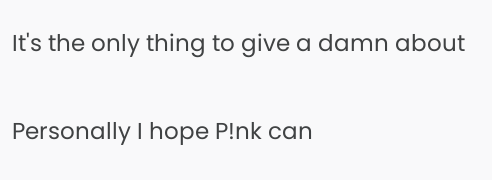It's the only thing to give a damn about

Personally I hope P!nk can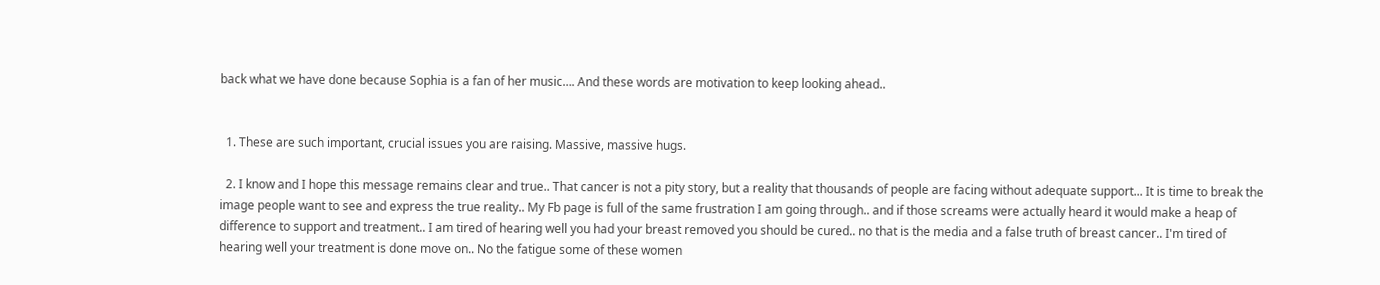back what we have done because Sophia is a fan of her music…. And these words are motivation to keep looking ahead..


  1. These are such important, crucial issues you are raising. Massive, massive hugs.

  2. I know and I hope this message remains clear and true.. That cancer is not a pity story, but a reality that thousands of people are facing without adequate support... It is time to break the image people want to see and express the true reality.. My Fb page is full of the same frustration I am going through.. and if those screams were actually heard it would make a heap of difference to support and treatment.. I am tired of hearing well you had your breast removed you should be cured.. no that is the media and a false truth of breast cancer.. I'm tired of hearing well your treatment is done move on.. No the fatigue some of these women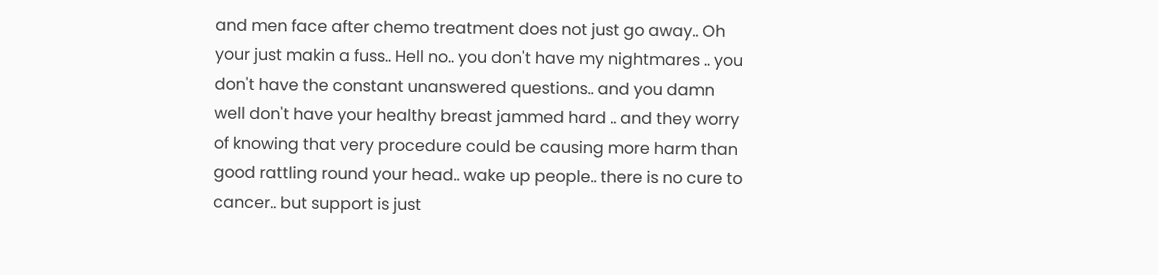and men face after chemo treatment does not just go away.. Oh your just makin a fuss.. Hell no.. you don't have my nightmares .. you don't have the constant unanswered questions.. and you damn well don't have your healthy breast jammed hard .. and they worry of knowing that very procedure could be causing more harm than good rattling round your head.. wake up people.. there is no cure to cancer.. but support is just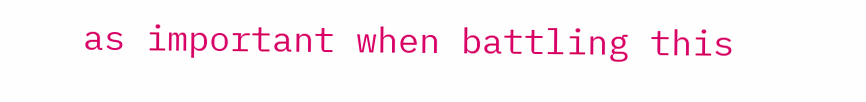as important when battling this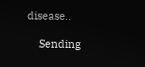disease..

    Sending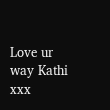Love ur way Kathi xxx